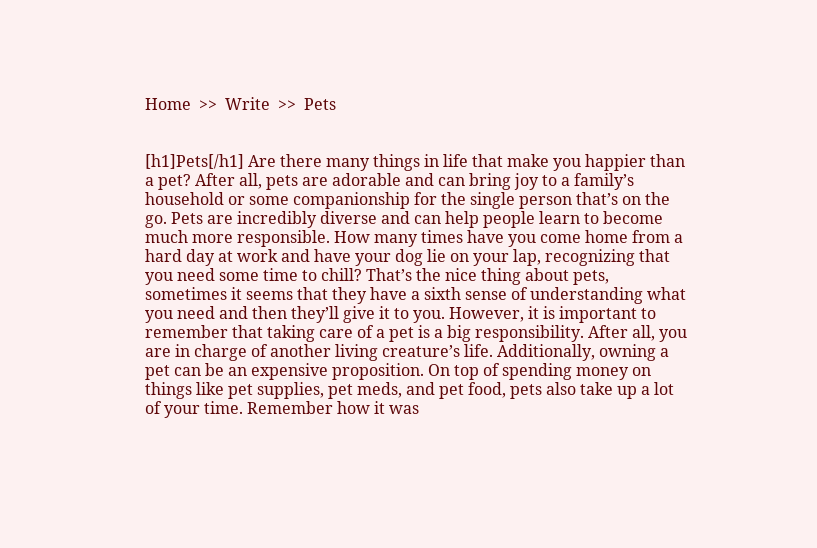Home  >>  Write  >>  Pets


[h1]Pets[/h1] Are there many things in life that make you happier than a pet? After all, pets are adorable and can bring joy to a family’s household or some companionship for the single person that’s on the go. Pets are incredibly diverse and can help people learn to become much more responsible. How many times have you come home from a hard day at work and have your dog lie on your lap, recognizing that you need some time to chill? That’s the nice thing about pets, sometimes it seems that they have a sixth sense of understanding what you need and then they’ll give it to you. However, it is important to remember that taking care of a pet is a big responsibility. After all, you are in charge of another living creature’s life. Additionally, owning a pet can be an expensive proposition. On top of spending money on things like pet supplies, pet meds, and pet food, pets also take up a lot of your time. Remember how it was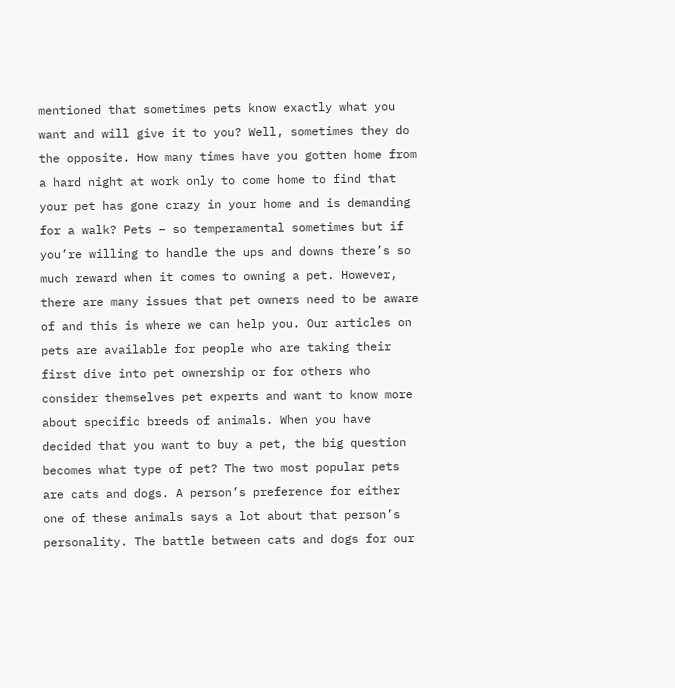mentioned that sometimes pets know exactly what you want and will give it to you? Well, sometimes they do the opposite. How many times have you gotten home from a hard night at work only to come home to find that your pet has gone crazy in your home and is demanding for a walk? Pets – so temperamental sometimes but if you’re willing to handle the ups and downs there’s so much reward when it comes to owning a pet. However, there are many issues that pet owners need to be aware of and this is where we can help you. Our articles on pets are available for people who are taking their first dive into pet ownership or for others who consider themselves pet experts and want to know more about specific breeds of animals. When you have decided that you want to buy a pet, the big question becomes what type of pet? The two most popular pets are cats and dogs. A person’s preference for either one of these animals says a lot about that person’s personality. The battle between cats and dogs for our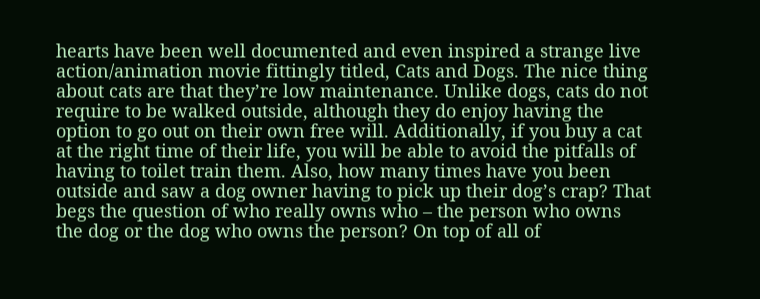hearts have been well documented and even inspired a strange live action/animation movie fittingly titled, Cats and Dogs. The nice thing about cats are that they’re low maintenance. Unlike dogs, cats do not require to be walked outside, although they do enjoy having the option to go out on their own free will. Additionally, if you buy a cat at the right time of their life, you will be able to avoid the pitfalls of having to toilet train them. Also, how many times have you been outside and saw a dog owner having to pick up their dog’s crap? That begs the question of who really owns who – the person who owns the dog or the dog who owns the person? On top of all of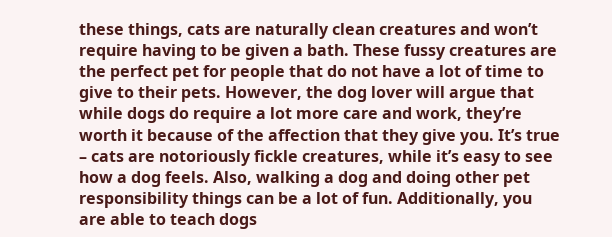these things, cats are naturally clean creatures and won’t require having to be given a bath. These fussy creatures are the perfect pet for people that do not have a lot of time to give to their pets. However, the dog lover will argue that while dogs do require a lot more care and work, they’re worth it because of the affection that they give you. It’s true – cats are notoriously fickle creatures, while it’s easy to see how a dog feels. Also, walking a dog and doing other pet responsibility things can be a lot of fun. Additionally, you are able to teach dogs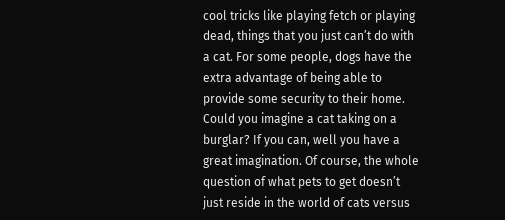cool tricks like playing fetch or playing dead, things that you just can’t do with a cat. For some people, dogs have the extra advantage of being able to provide some security to their home. Could you imagine a cat taking on a burglar? If you can, well you have a great imagination. Of course, the whole question of what pets to get doesn’t just reside in the world of cats versus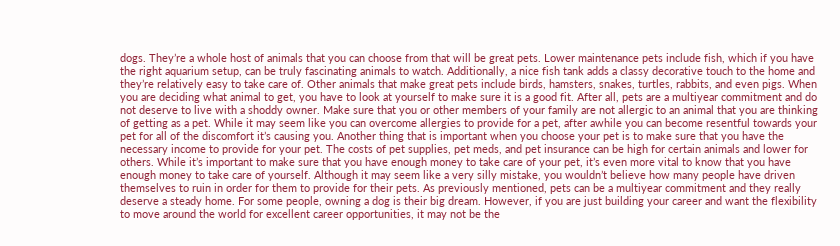dogs. They’re a whole host of animals that you can choose from that will be great pets. Lower maintenance pets include fish, which if you have the right aquarium setup, can be truly fascinating animals to watch. Additionally, a nice fish tank adds a classy decorative touch to the home and they’re relatively easy to take care of. Other animals that make great pets include birds, hamsters, snakes, turtles, rabbits, and even pigs. When you are deciding what animal to get, you have to look at yourself to make sure it is a good fit. After all, pets are a multiyear commitment and do not deserve to live with a shoddy owner. Make sure that you or other members of your family are not allergic to an animal that you are thinking of getting as a pet. While it may seem like you can overcome allergies to provide for a pet, after awhile you can become resentful towards your pet for all of the discomfort it’s causing you. Another thing that is important when you choose your pet is to make sure that you have the necessary income to provide for your pet. The costs of pet supplies, pet meds, and pet insurance can be high for certain animals and lower for others. While it’s important to make sure that you have enough money to take care of your pet, it’s even more vital to know that you have enough money to take care of yourself. Although it may seem like a very silly mistake, you wouldn’t believe how many people have driven themselves to ruin in order for them to provide for their pets. As previously mentioned, pets can be a multiyear commitment and they really deserve a steady home. For some people, owning a dog is their big dream. However, if you are just building your career and want the flexibility to move around the world for excellent career opportunities, it may not be the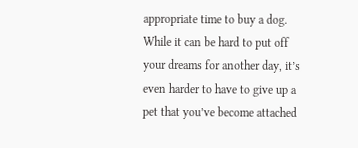appropriate time to buy a dog. While it can be hard to put off your dreams for another day, it’s even harder to have to give up a pet that you’ve become attached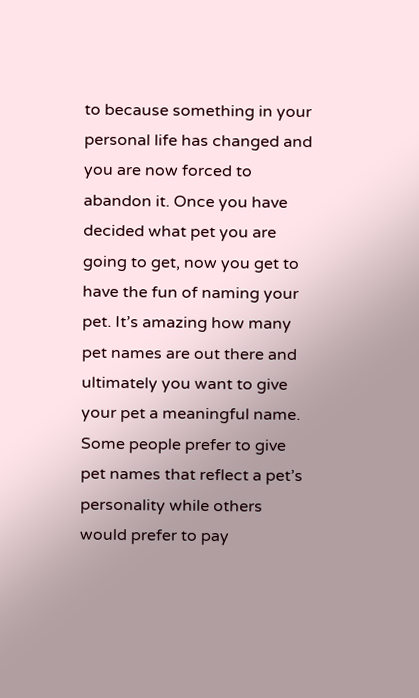to because something in your personal life has changed and you are now forced to abandon it. Once you have decided what pet you are going to get, now you get to have the fun of naming your pet. It’s amazing how many pet names are out there and ultimately you want to give your pet a meaningful name. Some people prefer to give pet names that reflect a pet’s personality while others would prefer to pay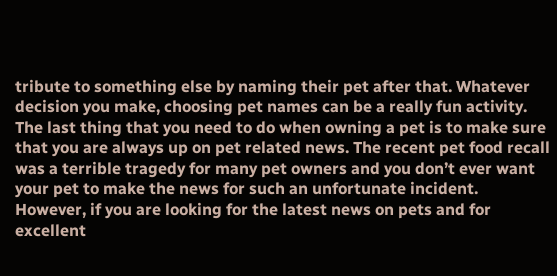tribute to something else by naming their pet after that. Whatever decision you make, choosing pet names can be a really fun activity. The last thing that you need to do when owning a pet is to make sure that you are always up on pet related news. The recent pet food recall was a terrible tragedy for many pet owners and you don’t ever want your pet to make the news for such an unfortunate incident. However, if you are looking for the latest news on pets and for excellent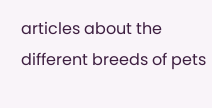articles about the different breeds of pets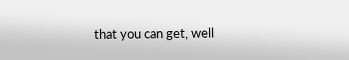that you can get, well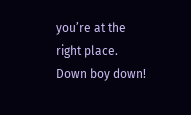you’re at the right place. Down boy down!